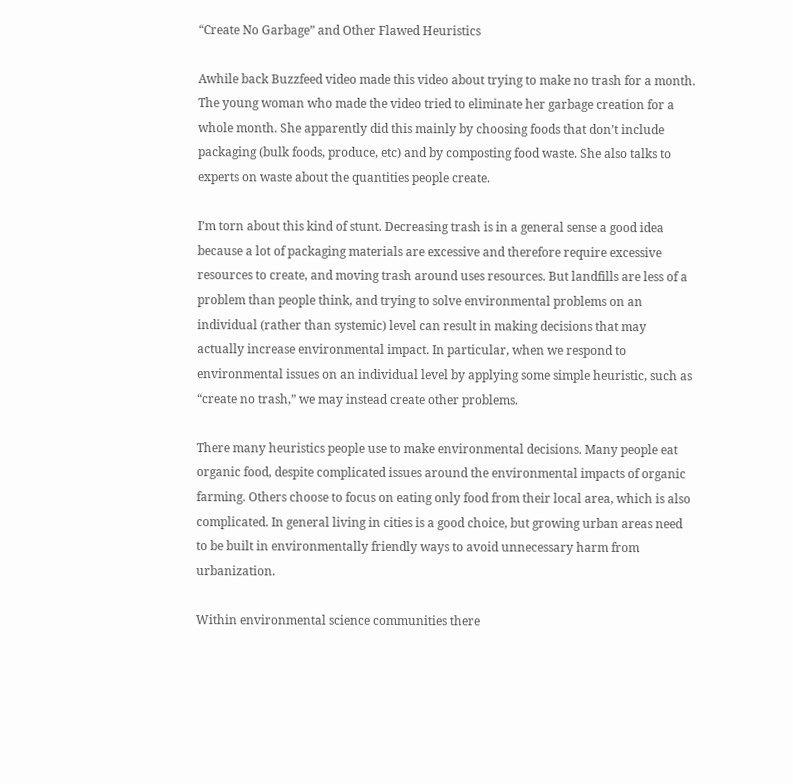“Create No Garbage” and Other Flawed Heuristics

Awhile back Buzzfeed video made this video about trying to make no trash for a month. The young woman who made the video tried to eliminate her garbage creation for a whole month. She apparently did this mainly by choosing foods that don’t include packaging (bulk foods, produce, etc) and by composting food waste. She also talks to experts on waste about the quantities people create.

I’m torn about this kind of stunt. Decreasing trash is in a general sense a good idea because a lot of packaging materials are excessive and therefore require excessive resources to create, and moving trash around uses resources. But landfills are less of a problem than people think, and trying to solve environmental problems on an individual (rather than systemic) level can result in making decisions that may actually increase environmental impact. In particular, when we respond to environmental issues on an individual level by applying some simple heuristic, such as “create no trash,” we may instead create other problems.

There many heuristics people use to make environmental decisions. Many people eat organic food, despite complicated issues around the environmental impacts of organic farming. Others choose to focus on eating only food from their local area, which is also complicated. In general living in cities is a good choice, but growing urban areas need to be built in environmentally friendly ways to avoid unnecessary harm from urbanization.

Within environmental science communities there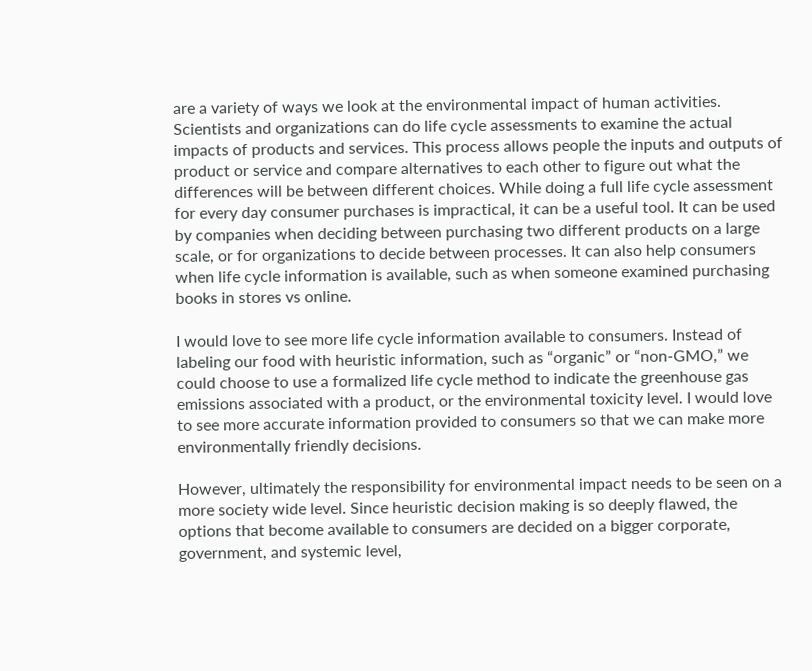are a variety of ways we look at the environmental impact of human activities. Scientists and organizations can do life cycle assessments to examine the actual impacts of products and services. This process allows people the inputs and outputs of product or service and compare alternatives to each other to figure out what the differences will be between different choices. While doing a full life cycle assessment for every day consumer purchases is impractical, it can be a useful tool. It can be used by companies when deciding between purchasing two different products on a large scale, or for organizations to decide between processes. It can also help consumers when life cycle information is available, such as when someone examined purchasing books in stores vs online.

I would love to see more life cycle information available to consumers. Instead of labeling our food with heuristic information, such as “organic” or “non-GMO,” we could choose to use a formalized life cycle method to indicate the greenhouse gas emissions associated with a product, or the environmental toxicity level. I would love to see more accurate information provided to consumers so that we can make more environmentally friendly decisions.

However, ultimately the responsibility for environmental impact needs to be seen on a more society wide level. Since heuristic decision making is so deeply flawed, the options that become available to consumers are decided on a bigger corporate, government, and systemic level,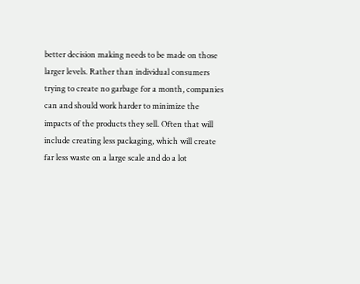better decision making needs to be made on those larger levels. Rather than individual consumers trying to create no garbage for a month, companies can and should work harder to minimize the impacts of the products they sell. Often that will include creating less packaging, which will create far less waste on a large scale and do a lot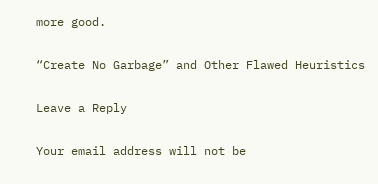more good.

“Create No Garbage” and Other Flawed Heuristics

Leave a Reply

Your email address will not be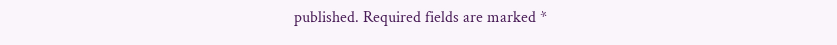published. Required fields are marked *